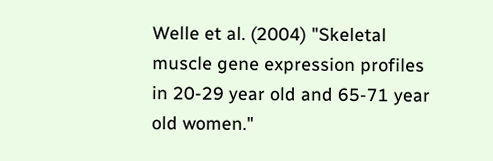Welle et al. (2004) "Skeletal muscle gene expression profiles in 20-29 year old and 65-71 year old women."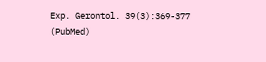Exp. Gerontol. 39(3):369-377 (PubMed)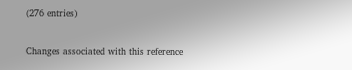(276 entries)

Changes associated with this reference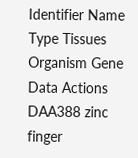Identifier Name Type Tissues Organism Gene Data Actions
DAA388 zinc finger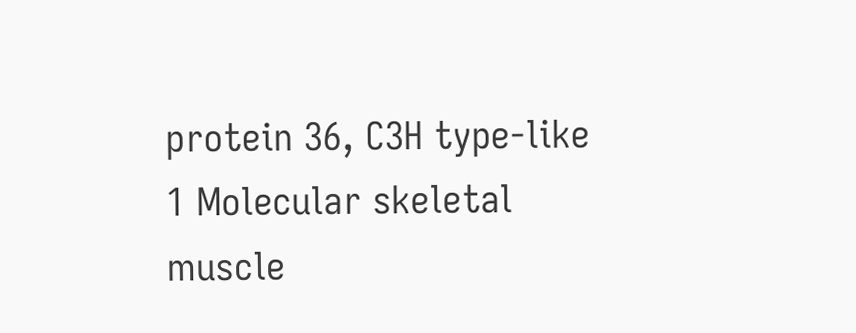protein 36, C3H type-like 1 Molecular skeletal muscle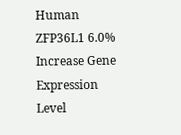Human ZFP36L1 6.0% Increase Gene Expression Level